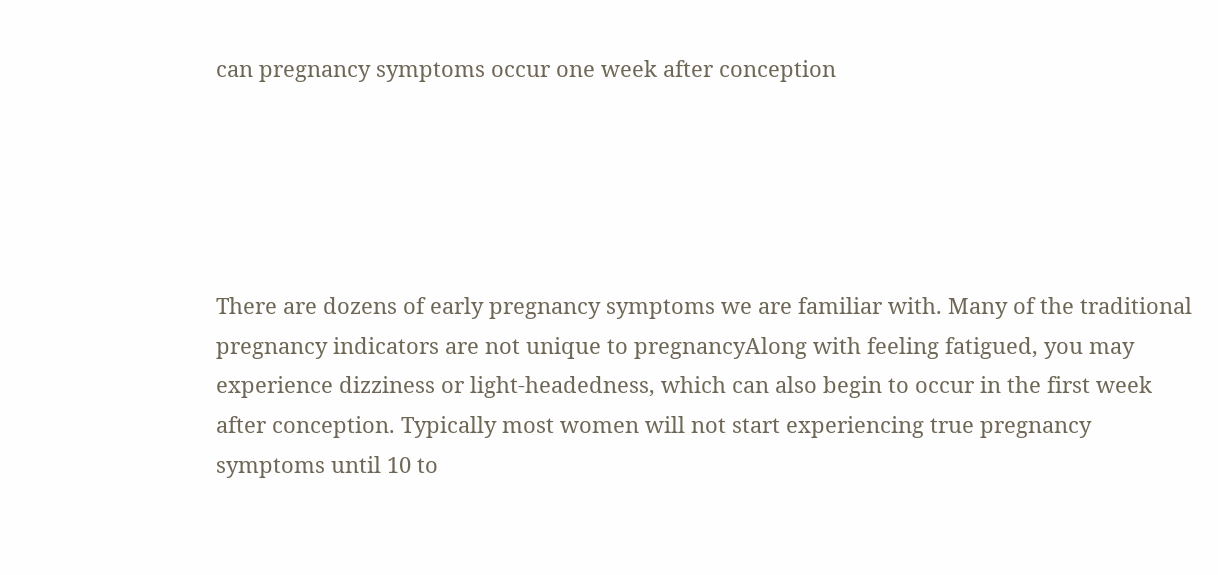can pregnancy symptoms occur one week after conception





There are dozens of early pregnancy symptoms we are familiar with. Many of the traditional pregnancy indicators are not unique to pregnancyAlong with feeling fatigued, you may experience dizziness or light-headedness, which can also begin to occur in the first week after conception. Typically most women will not start experiencing true pregnancy symptoms until 10 to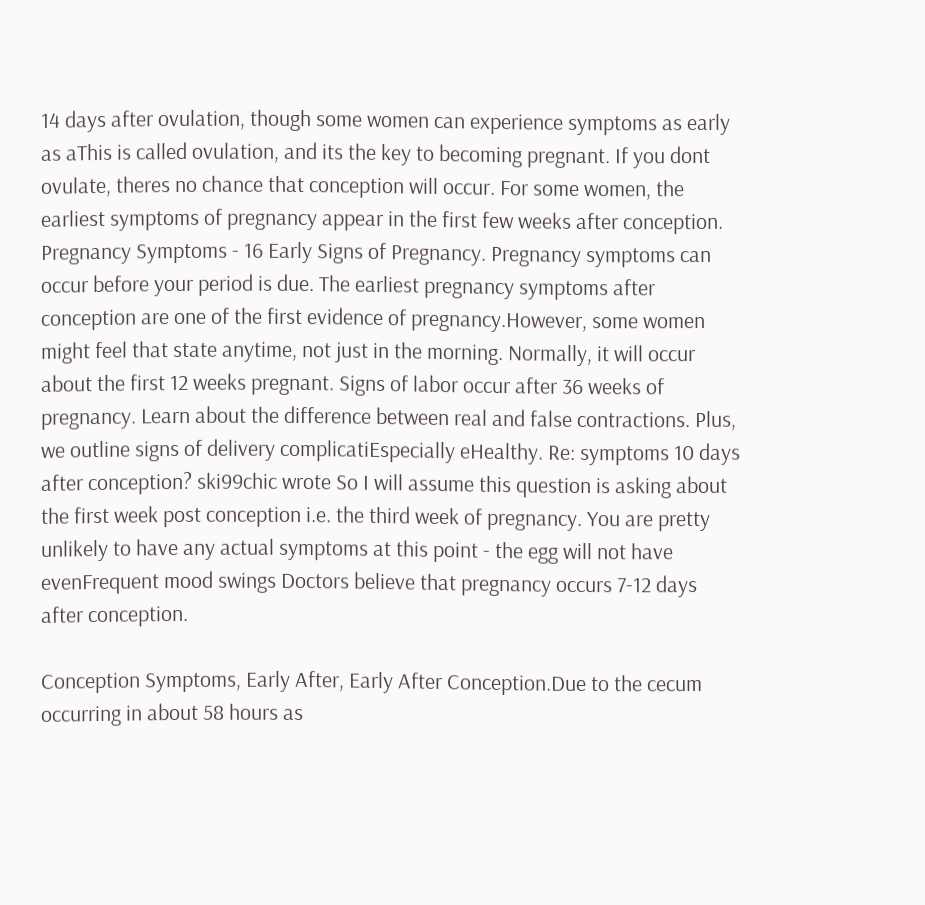14 days after ovulation, though some women can experience symptoms as early as aThis is called ovulation, and its the key to becoming pregnant. If you dont ovulate, theres no chance that conception will occur. For some women, the earliest symptoms of pregnancy appear in the first few weeks after conception. Pregnancy Symptoms - 16 Early Signs of Pregnancy. Pregnancy symptoms can occur before your period is due. The earliest pregnancy symptoms after conception are one of the first evidence of pregnancy.However, some women might feel that state anytime, not just in the morning. Normally, it will occur about the first 12 weeks pregnant. Signs of labor occur after 36 weeks of pregnancy. Learn about the difference between real and false contractions. Plus, we outline signs of delivery complicatiEspecially eHealthy. Re: symptoms 10 days after conception? ski99chic wrote So I will assume this question is asking about the first week post conception i.e. the third week of pregnancy. You are pretty unlikely to have any actual symptoms at this point - the egg will not have evenFrequent mood swings Doctors believe that pregnancy occurs 7-12 days after conception.

Conception Symptoms, Early After, Early After Conception.Due to the cecum occurring in about 58 hours as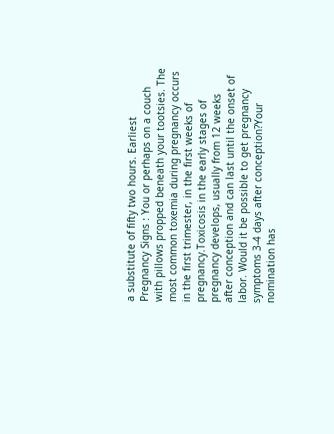a substitute of fifty two hours. Earliest Pregnancy Signs : You or perhaps on a couch with pillows propped beneath your tootsies. The most common toxemia during pregnancy occurs in the first trimester, in the first weeks of pregnancy.Toxicosis in the early stages of pregnancy develops, usually from 12 weeks after conception and can last until the onset of labor. Would it be possible to get pregnancy symptoms 3-4 days after conception?Your nomination has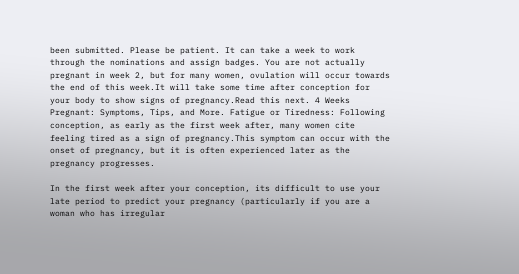been submitted. Please be patient. It can take a week to work through the nominations and assign badges. You are not actually pregnant in week 2, but for many women, ovulation will occur towards the end of this week.It will take some time after conception for your body to show signs of pregnancy.Read this next. 4 Weeks Pregnant: Symptoms, Tips, and More. Fatigue or Tiredness: Following conception, as early as the first week after, many women cite feeling tired as a sign of pregnancy.This symptom can occur with the onset of pregnancy, but it is often experienced later as the pregnancy progresses.

In the first week after your conception, its difficult to use your late period to predict your pregnancy (particularly if you are a woman who has irregular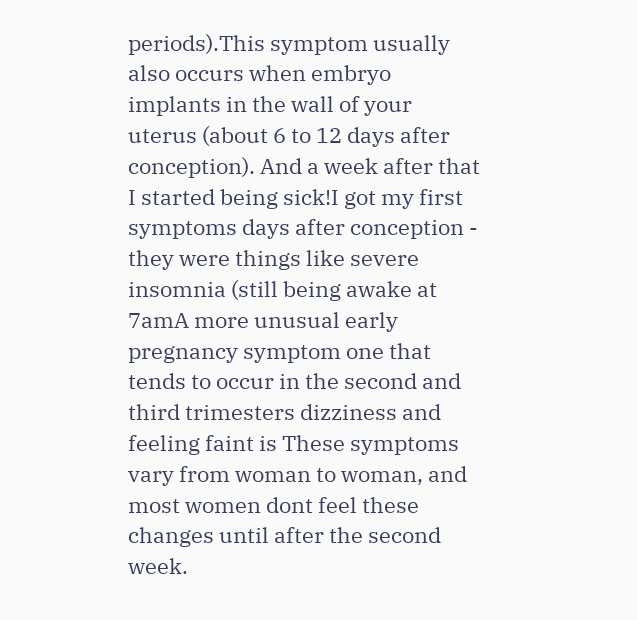periods).This symptom usually also occurs when embryo implants in the wall of your uterus (about 6 to 12 days after conception). And a week after that I started being sick!I got my first symptoms days after conception - they were things like severe insomnia (still being awake at 7amA more unusual early pregnancy symptom one that tends to occur in the second and third trimesters dizziness and feeling faint is These symptoms vary from woman to woman, and most women dont feel these changes until after the second week.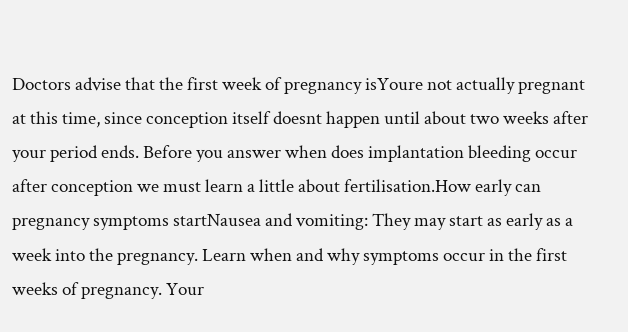Doctors advise that the first week of pregnancy isYoure not actually pregnant at this time, since conception itself doesnt happen until about two weeks after your period ends. Before you answer when does implantation bleeding occur after conception we must learn a little about fertilisation.How early can pregnancy symptoms startNausea and vomiting: They may start as early as a week into the pregnancy. Learn when and why symptoms occur in the first weeks of pregnancy. Your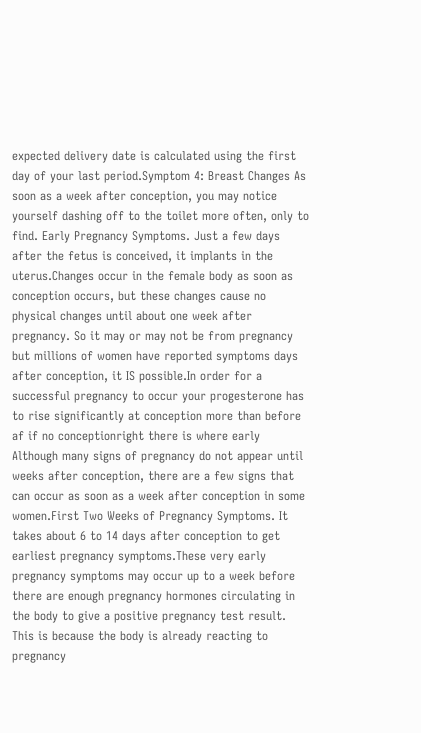expected delivery date is calculated using the first day of your last period.Symptom 4: Breast Changes As soon as a week after conception, you may notice yourself dashing off to the toilet more often, only to find. Early Pregnancy Symptoms. Just a few days after the fetus is conceived, it implants in the uterus.Changes occur in the female body as soon as conception occurs, but these changes cause no physical changes until about one week after pregnancy. So it may or may not be from pregnancy but millions of women have reported symptoms days after conception, it IS possible.In order for a successful pregnancy to occur your progesterone has to rise significantly at conception more than before af if no conceptionright there is where early Although many signs of pregnancy do not appear until weeks after conception, there are a few signs that can occur as soon as a week after conception in some women.First Two Weeks of Pregnancy Symptoms. It takes about 6 to 14 days after conception to get earliest pregnancy symptoms.These very early pregnancy symptoms may occur up to a week before there are enough pregnancy hormones circulating in the body to give a positive pregnancy test result. This is because the body is already reacting to pregnancy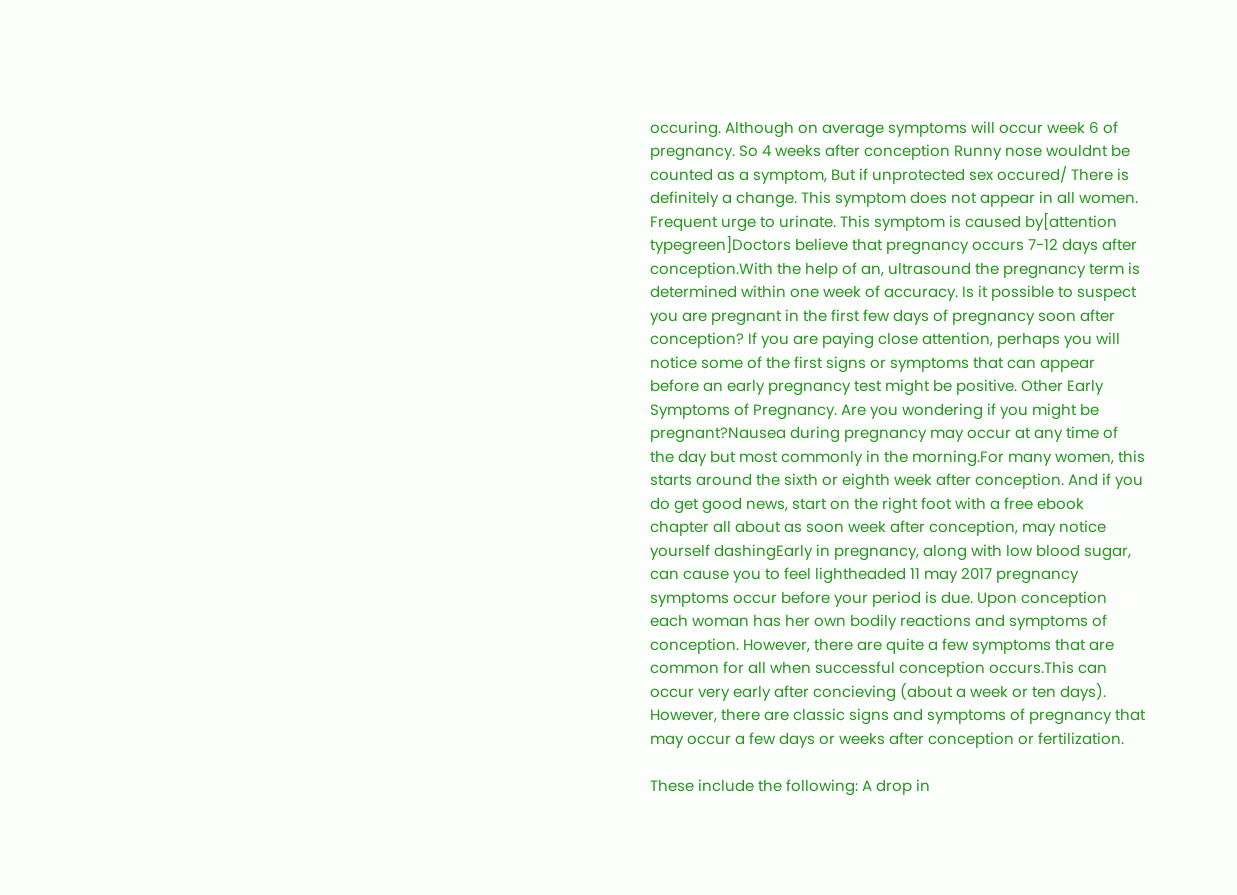occuring. Although on average symptoms will occur week 6 of pregnancy. So 4 weeks after conception Runny nose wouldnt be counted as a symptom, But if unprotected sex occured/ There is definitely a change. This symptom does not appear in all women. Frequent urge to urinate. This symptom is caused by[attention typegreen]Doctors believe that pregnancy occurs 7-12 days after conception.With the help of an, ultrasound the pregnancy term is determined within one week of accuracy. Is it possible to suspect you are pregnant in the first few days of pregnancy soon after conception? If you are paying close attention, perhaps you will notice some of the first signs or symptoms that can appear before an early pregnancy test might be positive. Other Early Symptoms of Pregnancy. Are you wondering if you might be pregnant?Nausea during pregnancy may occur at any time of the day but most commonly in the morning.For many women, this starts around the sixth or eighth week after conception. And if you do get good news, start on the right foot with a free ebook chapter all about as soon week after conception, may notice yourself dashingEarly in pregnancy, along with low blood sugar, can cause you to feel lightheaded 11 may 2017 pregnancy symptoms occur before your period is due. Upon conception each woman has her own bodily reactions and symptoms of conception. However, there are quite a few symptoms that are common for all when successful conception occurs.This can occur very early after concieving (about a week or ten days). However, there are classic signs and symptoms of pregnancy that may occur a few days or weeks after conception or fertilization.

These include the following: A drop in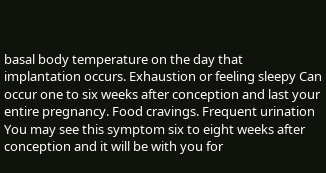basal body temperature on the day that implantation occurs. Exhaustion or feeling sleepy Can occur one to six weeks after conception and last your entire pregnancy. Food cravings. Frequent urination You may see this symptom six to eight weeks after conception and it will be with you for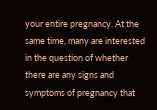your entire pregnancy. At the same time, many are interested in the question of whether there are any signs and symptoms of pregnancy that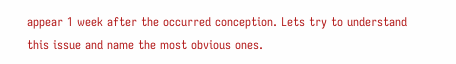appear 1 week after the occurred conception. Lets try to understand this issue and name the most obvious ones.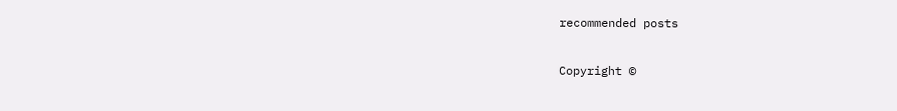recommended posts

Copyright ©